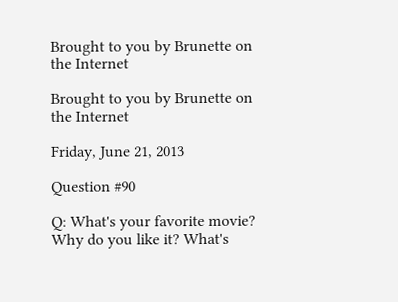Brought to you by Brunette on the Internet

Brought to you by Brunette on the Internet

Friday, June 21, 2013

Question #90

Q: What's your favorite movie? Why do you like it? What's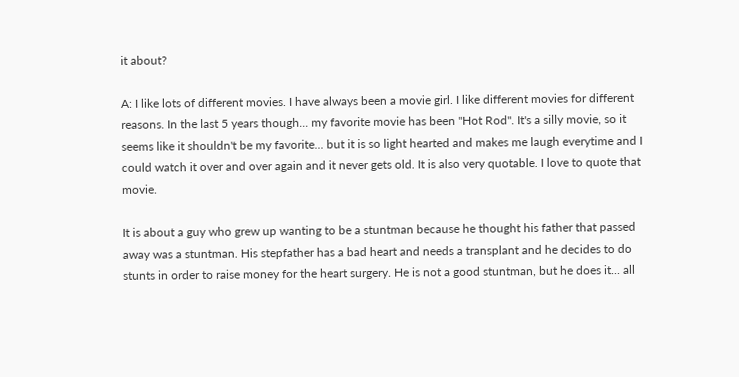it about?

A: I like lots of different movies. I have always been a movie girl. I like different movies for different reasons. In the last 5 years though... my favorite movie has been "Hot Rod". It's a silly movie, so it seems like it shouldn't be my favorite... but it is so light hearted and makes me laugh everytime and I could watch it over and over again and it never gets old. It is also very quotable. I love to quote that movie.

It is about a guy who grew up wanting to be a stuntman because he thought his father that passed away was a stuntman. His stepfather has a bad heart and needs a transplant and he decides to do stunts in order to raise money for the heart surgery. He is not a good stuntman, but he does it... all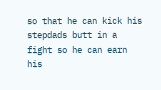so that he can kick his stepdads butt in a fight so he can earn his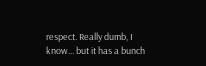respect. Really dumb, I know... but it has a bunch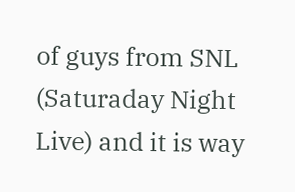of guys from SNL (Saturaday Night Live) and it is way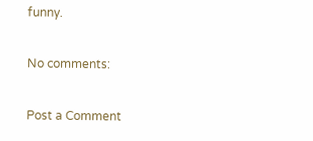funny.

No comments:

Post a Comment